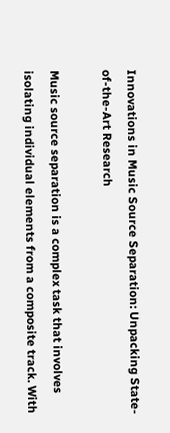Innovations in Music Source Separation: Unpacking State-of-the-Art Research

Music source separation is a complex task that involves isolating individual elements from a composite track. With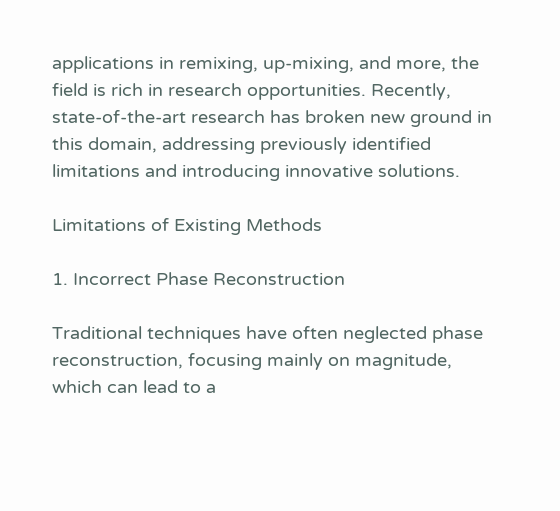applications in remixing, up-mixing, and more, the field is rich in research opportunities. Recently, state-of-the-art research has broken new ground in this domain, addressing previously identified limitations and introducing innovative solutions.

Limitations of Existing Methods

1. Incorrect Phase Reconstruction

Traditional techniques have often neglected phase reconstruction, focusing mainly on magnitude, which can lead to a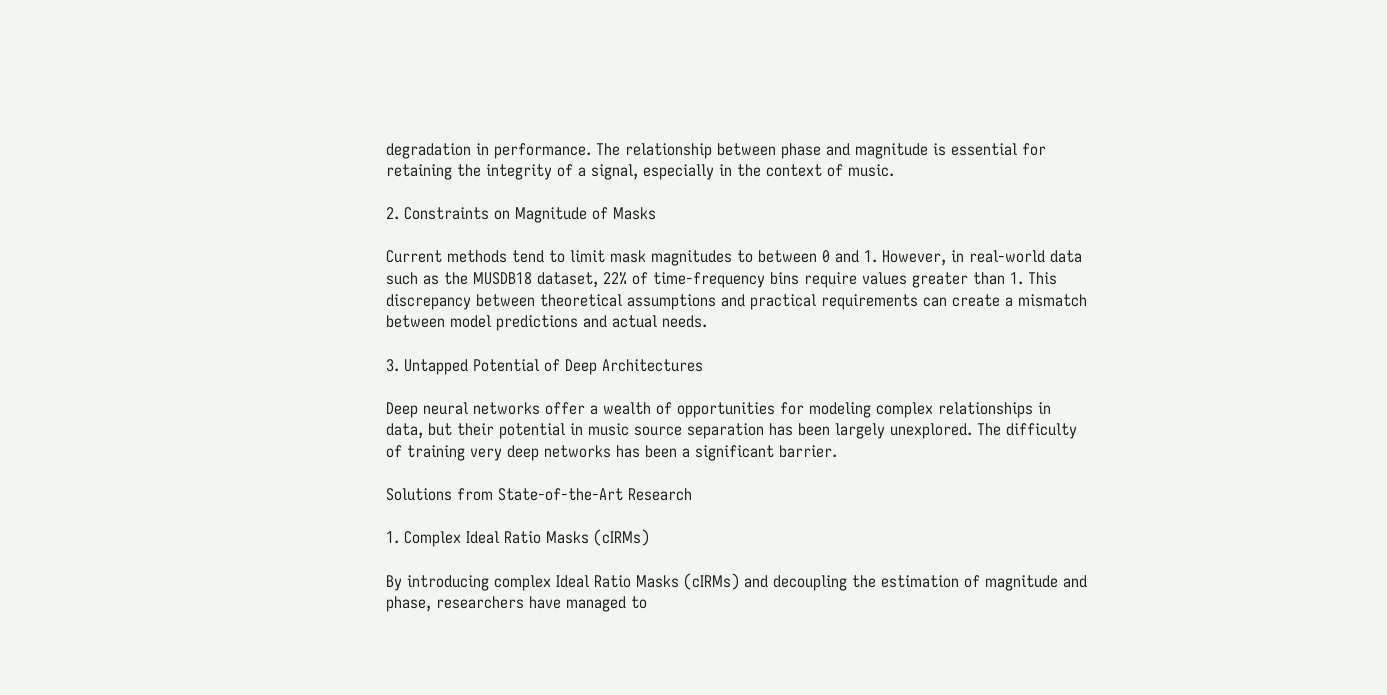degradation in performance. The relationship between phase and magnitude is essential for retaining the integrity of a signal, especially in the context of music.

2. Constraints on Magnitude of Masks

Current methods tend to limit mask magnitudes to between 0 and 1. However, in real-world data such as the MUSDB18 dataset, 22% of time-frequency bins require values greater than 1. This discrepancy between theoretical assumptions and practical requirements can create a mismatch between model predictions and actual needs.

3. Untapped Potential of Deep Architectures

Deep neural networks offer a wealth of opportunities for modeling complex relationships in data, but their potential in music source separation has been largely unexplored. The difficulty of training very deep networks has been a significant barrier.

Solutions from State-of-the-Art Research

1. Complex Ideal Ratio Masks (cIRMs)

By introducing complex Ideal Ratio Masks (cIRMs) and decoupling the estimation of magnitude and phase, researchers have managed to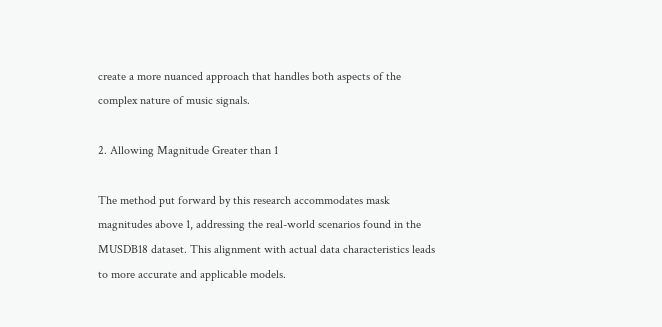create a more nuanced approach that handles both aspects of the complex nature of music signals.

2. Allowing Magnitude Greater than 1

The method put forward by this research accommodates mask magnitudes above 1, addressing the real-world scenarios found in the MUSDB18 dataset. This alignment with actual data characteristics leads to more accurate and applicable models.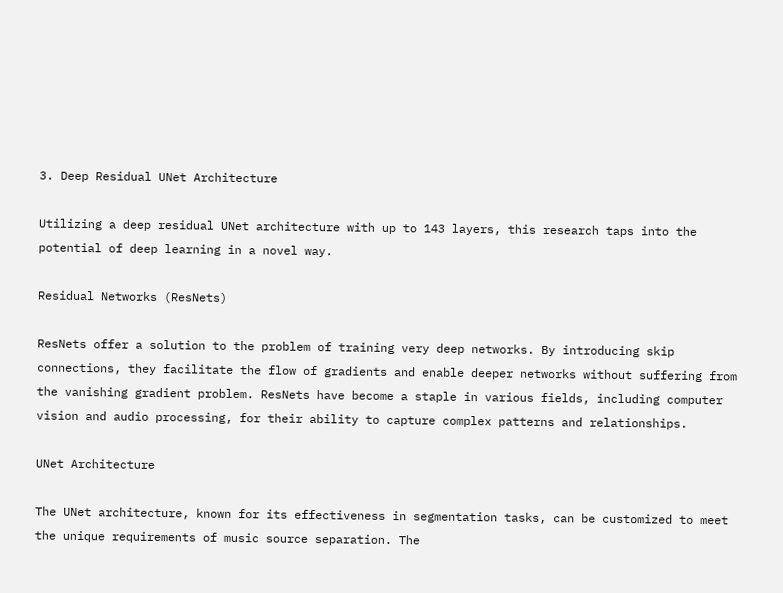3. Deep Residual UNet Architecture

Utilizing a deep residual UNet architecture with up to 143 layers, this research taps into the potential of deep learning in a novel way.

Residual Networks (ResNets)

ResNets offer a solution to the problem of training very deep networks. By introducing skip connections, they facilitate the flow of gradients and enable deeper networks without suffering from the vanishing gradient problem. ResNets have become a staple in various fields, including computer vision and audio processing, for their ability to capture complex patterns and relationships.

UNet Architecture

The UNet architecture, known for its effectiveness in segmentation tasks, can be customized to meet the unique requirements of music source separation. The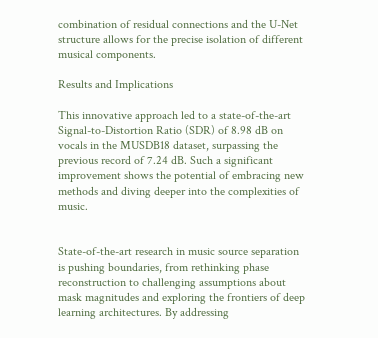combination of residual connections and the U-Net structure allows for the precise isolation of different musical components.

Results and Implications

This innovative approach led to a state-of-the-art Signal-to-Distortion Ratio (SDR) of 8.98 dB on vocals in the MUSDB18 dataset, surpassing the previous record of 7.24 dB. Such a significant improvement shows the potential of embracing new methods and diving deeper into the complexities of music.


State-of-the-art research in music source separation is pushing boundaries, from rethinking phase reconstruction to challenging assumptions about mask magnitudes and exploring the frontiers of deep learning architectures. By addressing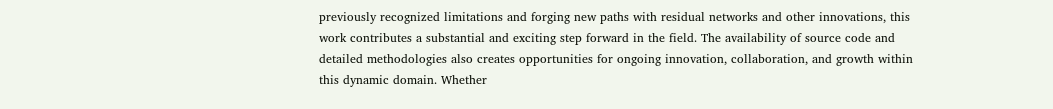previously recognized limitations and forging new paths with residual networks and other innovations, this work contributes a substantial and exciting step forward in the field. The availability of source code and detailed methodologies also creates opportunities for ongoing innovation, collaboration, and growth within this dynamic domain. Whether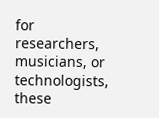for researchers, musicians, or technologists, these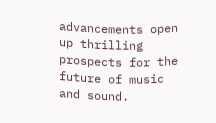advancements open up thrilling prospects for the future of music and sound.